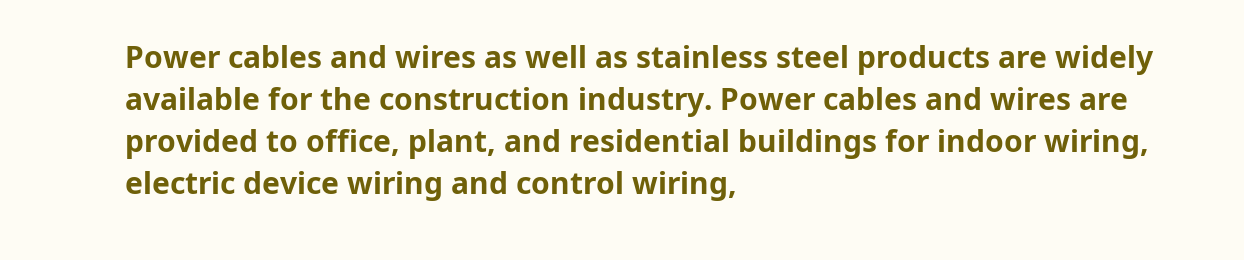Power cables and wires as well as stainless steel products are widely available for the construction industry. Power cables and wires are provided to office, plant, and residential buildings for indoor wiring, electric device wiring and control wiring,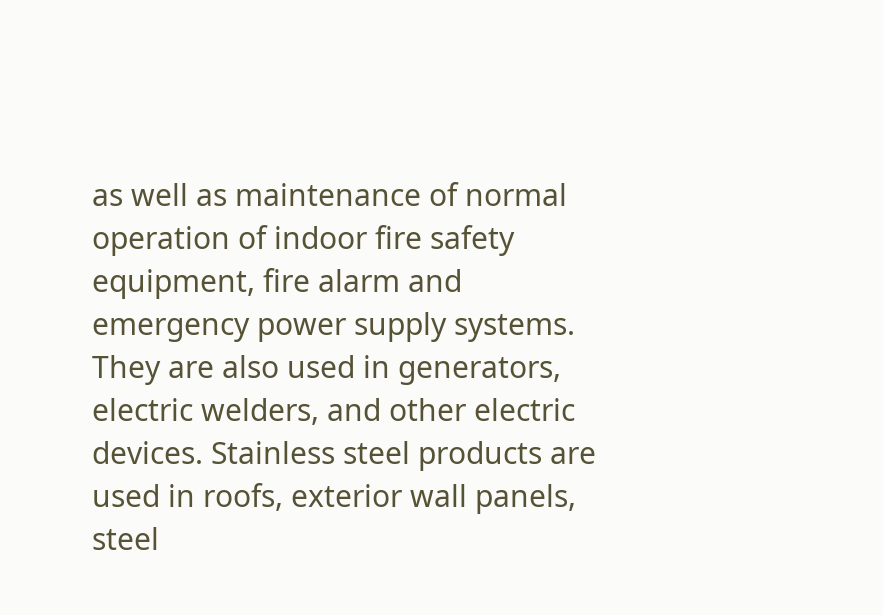as well as maintenance of normal operation of indoor fire safety equipment, fire alarm and emergency power supply systems. They are also used in generators, electric welders, and other electric devices. Stainless steel products are used in roofs, exterior wall panels, steel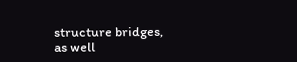structure bridges, as well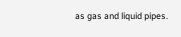as gas and liquid pipes.